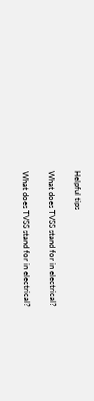Helpful tips

What does TVSS stand for in electrical?

What does TVSS stand for in electrical?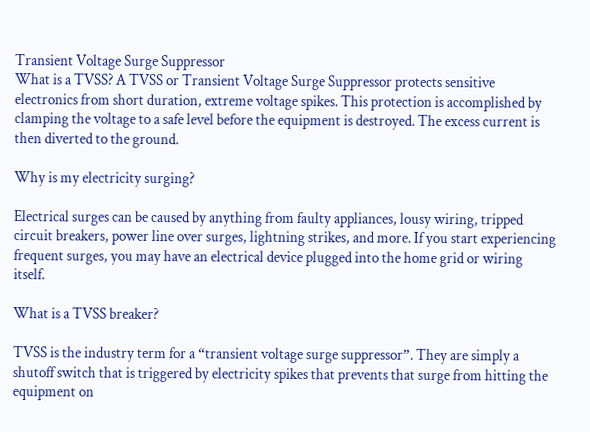Transient Voltage Surge Suppressor
What is a TVSS? A TVSS or Transient Voltage Surge Suppressor protects sensitive electronics from short duration, extreme voltage spikes. This protection is accomplished by clamping the voltage to a safe level before the equipment is destroyed. The excess current is then diverted to the ground.

Why is my electricity surging?

Electrical surges can be caused by anything from faulty appliances, lousy wiring, tripped circuit breakers, power line over surges, lightning strikes, and more. If you start experiencing frequent surges, you may have an electrical device plugged into the home grid or wiring itself.

What is a TVSS breaker?

TVSS is the industry term for a “transient voltage surge suppressor”. They are simply a shutoff switch that is triggered by electricity spikes that prevents that surge from hitting the equipment on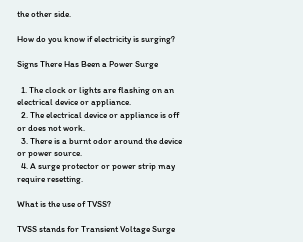the other side.

How do you know if electricity is surging?

Signs There Has Been a Power Surge

  1. The clock or lights are flashing on an electrical device or appliance.
  2. The electrical device or appliance is off or does not work.
  3. There is a burnt odor around the device or power source.
  4. A surge protector or power strip may require resetting.

What is the use of TVSS?

TVSS stands for Transient Voltage Surge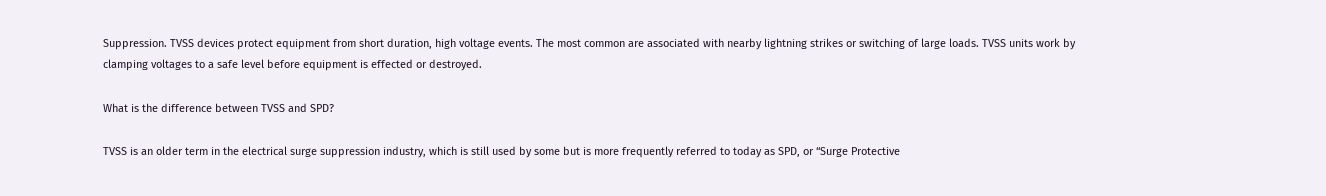Suppression. TVSS devices protect equipment from short duration, high voltage events. The most common are associated with nearby lightning strikes or switching of large loads. TVSS units work by clamping voltages to a safe level before equipment is effected or destroyed.

What is the difference between TVSS and SPD?

TVSS is an older term in the electrical surge suppression industry, which is still used by some but is more frequently referred to today as SPD, or “Surge Protective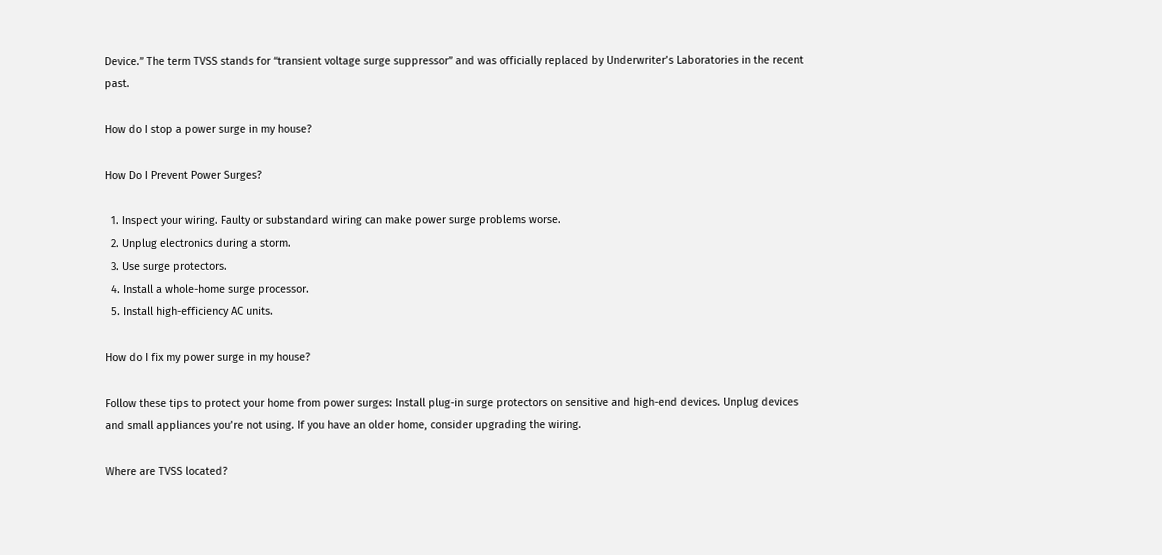Device.” The term TVSS stands for “transient voltage surge suppressor” and was officially replaced by Underwriter’s Laboratories in the recent past.

How do I stop a power surge in my house?

How Do I Prevent Power Surges?

  1. Inspect your wiring. Faulty or substandard wiring can make power surge problems worse.
  2. Unplug electronics during a storm.
  3. Use surge protectors.
  4. Install a whole-home surge processor.
  5. Install high-efficiency AC units.

How do I fix my power surge in my house?

Follow these tips to protect your home from power surges: Install plug-in surge protectors on sensitive and high-end devices. Unplug devices and small appliances you’re not using. If you have an older home, consider upgrading the wiring.

Where are TVSS located?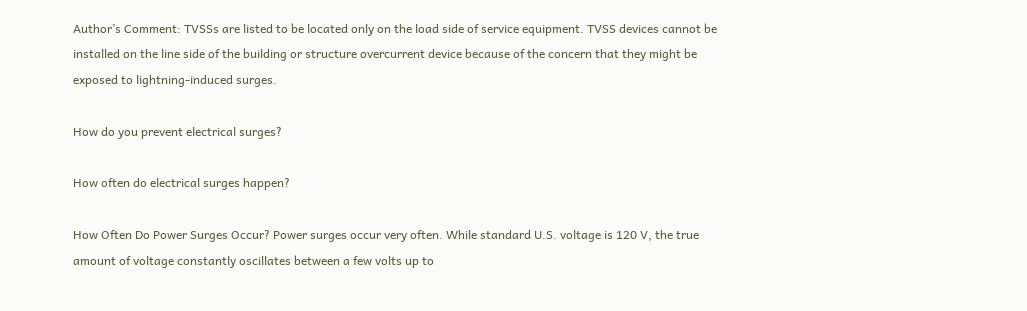Author’s Comment: TVSSs are listed to be located only on the load side of service equipment. TVSS devices cannot be installed on the line side of the building or structure overcurrent device because of the concern that they might be exposed to lightning-induced surges.

How do you prevent electrical surges?

How often do electrical surges happen?

How Often Do Power Surges Occur? Power surges occur very often. While standard U.S. voltage is 120 V, the true amount of voltage constantly oscillates between a few volts up to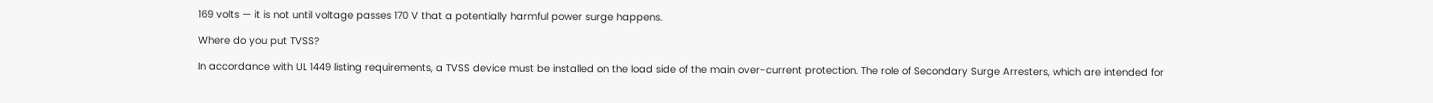169 volts — it is not until voltage passes 170 V that a potentially harmful power surge happens.

Where do you put TVSS?

In accordance with UL 1449 listing requirements, a TVSS device must be installed on the load side of the main over-current protection. The role of Secondary Surge Arresters, which are intended for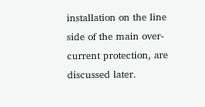installation on the line side of the main over-current protection, are discussed later.